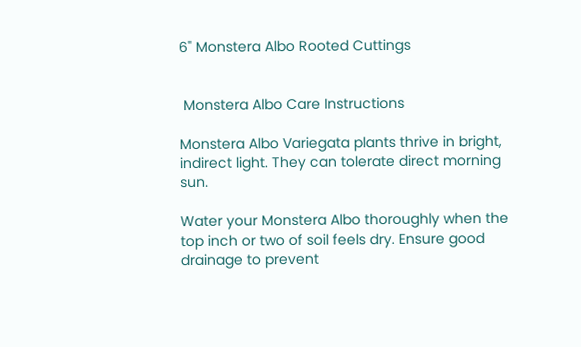6" Monstera Albo Rooted Cuttings


 Monstera Albo Care Instructions

Monstera Albo Variegata plants thrive in bright, indirect light. They can tolerate direct morning sun.

Water your Monstera Albo thoroughly when the top inch or two of soil feels dry. Ensure good drainage to prevent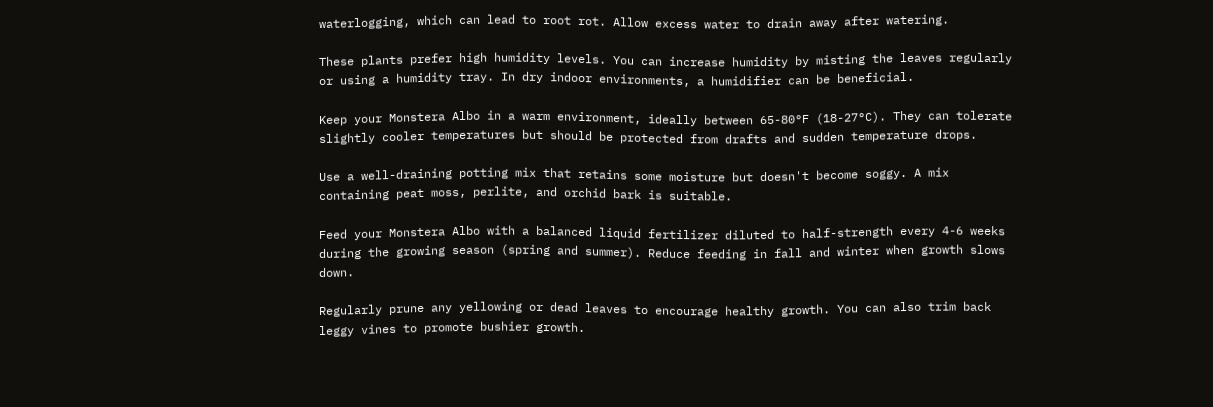waterlogging, which can lead to root rot. Allow excess water to drain away after watering.

These plants prefer high humidity levels. You can increase humidity by misting the leaves regularly or using a humidity tray. In dry indoor environments, a humidifier can be beneficial.

Keep your Monstera Albo in a warm environment, ideally between 65-80°F (18-27°C). They can tolerate slightly cooler temperatures but should be protected from drafts and sudden temperature drops.

Use a well-draining potting mix that retains some moisture but doesn't become soggy. A mix containing peat moss, perlite, and orchid bark is suitable.

Feed your Monstera Albo with a balanced liquid fertilizer diluted to half-strength every 4-6 weeks during the growing season (spring and summer). Reduce feeding in fall and winter when growth slows down.

Regularly prune any yellowing or dead leaves to encourage healthy growth. You can also trim back leggy vines to promote bushier growth.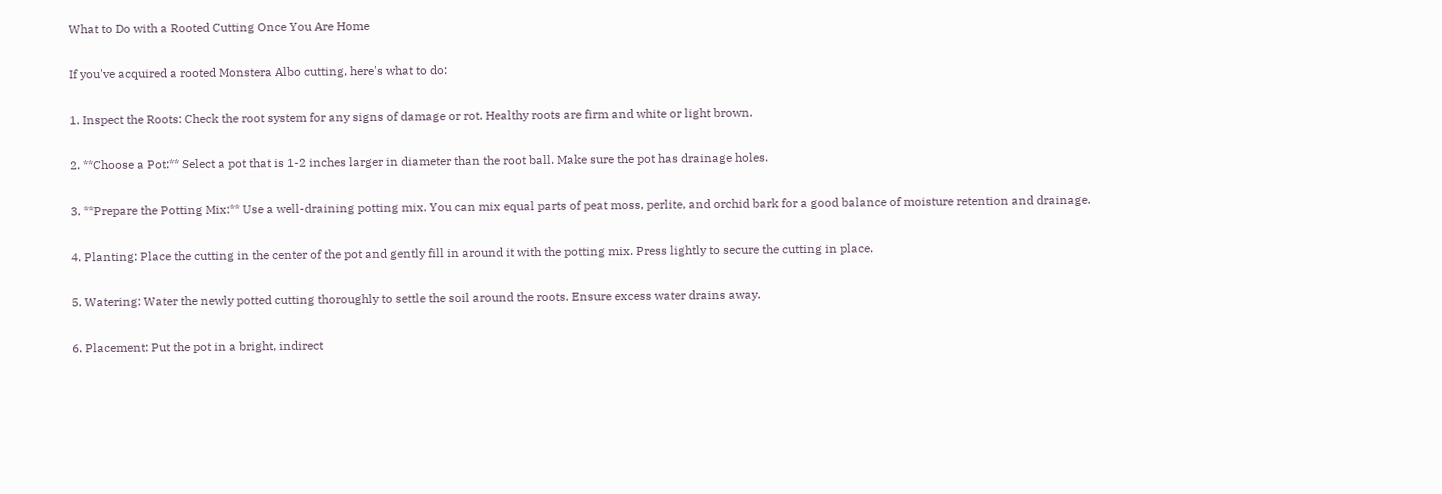What to Do with a Rooted Cutting Once You Are Home

If you've acquired a rooted Monstera Albo cutting, here's what to do:

1. Inspect the Roots: Check the root system for any signs of damage or rot. Healthy roots are firm and white or light brown.

2. **Choose a Pot:** Select a pot that is 1-2 inches larger in diameter than the root ball. Make sure the pot has drainage holes.

3. **Prepare the Potting Mix:** Use a well-draining potting mix. You can mix equal parts of peat moss, perlite, and orchid bark for a good balance of moisture retention and drainage.

4. Planting: Place the cutting in the center of the pot and gently fill in around it with the potting mix. Press lightly to secure the cutting in place.

5. Watering: Water the newly potted cutting thoroughly to settle the soil around the roots. Ensure excess water drains away.

6. Placement: Put the pot in a bright, indirect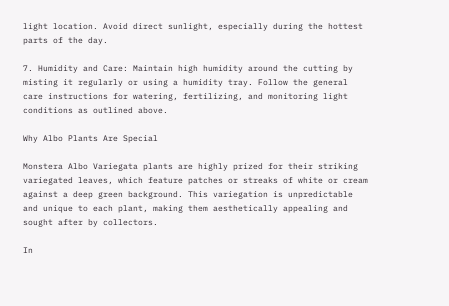light location. Avoid direct sunlight, especially during the hottest parts of the day.

7. Humidity and Care: Maintain high humidity around the cutting by misting it regularly or using a humidity tray. Follow the general care instructions for watering, fertilizing, and monitoring light conditions as outlined above.

Why Albo Plants Are Special

Monstera Albo Variegata plants are highly prized for their striking variegated leaves, which feature patches or streaks of white or cream against a deep green background. This variegation is unpredictable and unique to each plant, making them aesthetically appealing and sought after by collectors.

In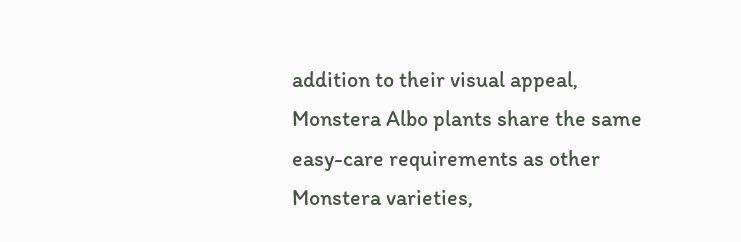addition to their visual appeal, Monstera Albo plants share the same easy-care requirements as other Monstera varieties,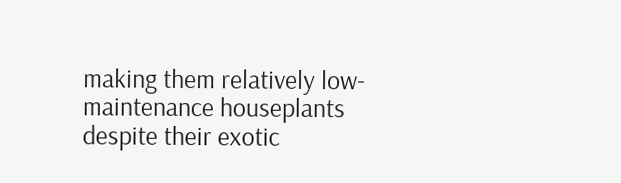making them relatively low-maintenance houseplants despite their exotic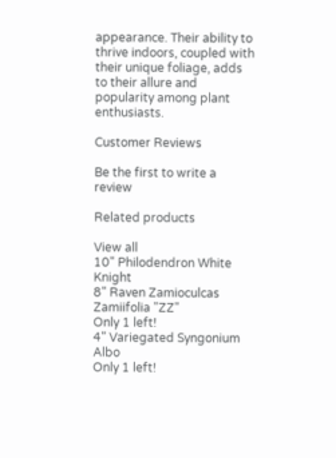appearance. Their ability to thrive indoors, coupled with their unique foliage, adds to their allure and popularity among plant enthusiasts.

Customer Reviews

Be the first to write a review

Related products

View all
10" Philodendron White Knight
8" Raven Zamioculcas Zamiifolia "ZZ"
Only 1 left!
4" Variegated Syngonium Albo
Only 1 left!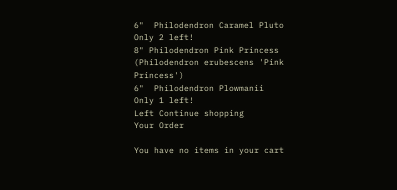6"  Philodendron Caramel Pluto
Only 2 left!
8" Philodendron Pink Princess (Philodendron erubescens 'Pink Princess')
6"  Philodendron Plowmanii
Only 1 left!
Left Continue shopping
Your Order

You have no items in your cart